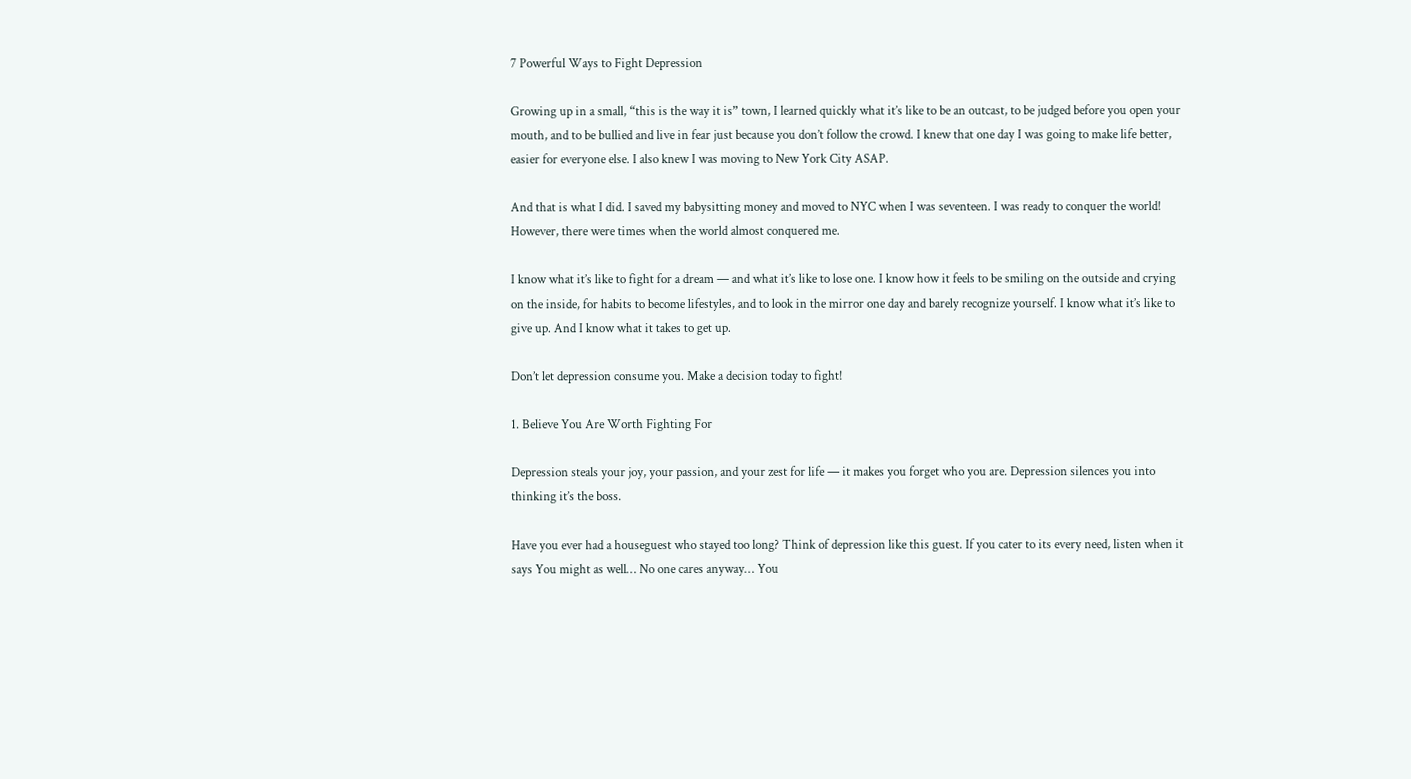7 Powerful Ways to Fight Depression

Growing up in a small, “this is the way it is” town, I learned quickly what it’s like to be an outcast, to be judged before you open your mouth, and to be bullied and live in fear just because you don’t follow the crowd. I knew that one day I was going to make life better, easier for everyone else. I also knew I was moving to New York City ASAP.

And that is what I did. I saved my babysitting money and moved to NYC when I was seventeen. I was ready to conquer the world! However, there were times when the world almost conquered me.

I know what it’s like to fight for a dream — and what it’s like to lose one. I know how it feels to be smiling on the outside and crying on the inside, for habits to become lifestyles, and to look in the mirror one day and barely recognize yourself. I know what it’s like to give up. And I know what it takes to get up.

Don’t let depression consume you. Make a decision today to fight!

1. Believe You Are Worth Fighting For

Depression steals your joy, your passion, and your zest for life — it makes you forget who you are. Depression silences you into thinking it’s the boss.

Have you ever had a houseguest who stayed too long? Think of depression like this guest. If you cater to its every need, listen when it says You might as well… No one cares anyway… You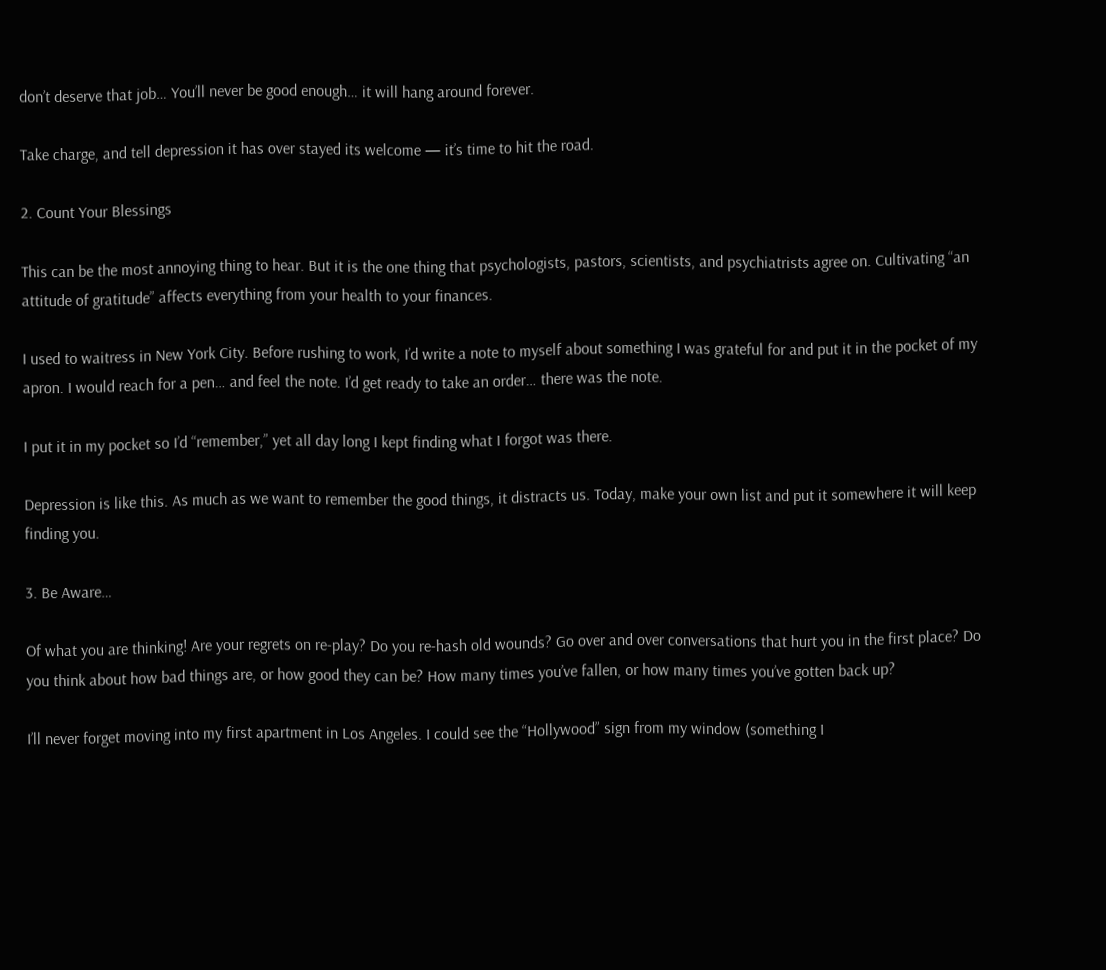don’t deserve that job… You’ll never be good enough… it will hang around forever.

Take charge, and tell depression it has over stayed its welcome — it’s time to hit the road.

2. Count Your Blessings

This can be the most annoying thing to hear. But it is the one thing that psychologists, pastors, scientists, and psychiatrists agree on. Cultivating “an attitude of gratitude” affects everything from your health to your finances.

I used to waitress in New York City. Before rushing to work, I’d write a note to myself about something I was grateful for and put it in the pocket of my apron. I would reach for a pen… and feel the note. I’d get ready to take an order… there was the note.

I put it in my pocket so I’d “remember,” yet all day long I kept finding what I forgot was there.

Depression is like this. As much as we want to remember the good things, it distracts us. Today, make your own list and put it somewhere it will keep finding you.

3. Be Aware…

Of what you are thinking! Are your regrets on re-play? Do you re-hash old wounds? Go over and over conversations that hurt you in the first place? Do you think about how bad things are, or how good they can be? How many times you’ve fallen, or how many times you’ve gotten back up?

I’ll never forget moving into my first apartment in Los Angeles. I could see the “Hollywood” sign from my window (something I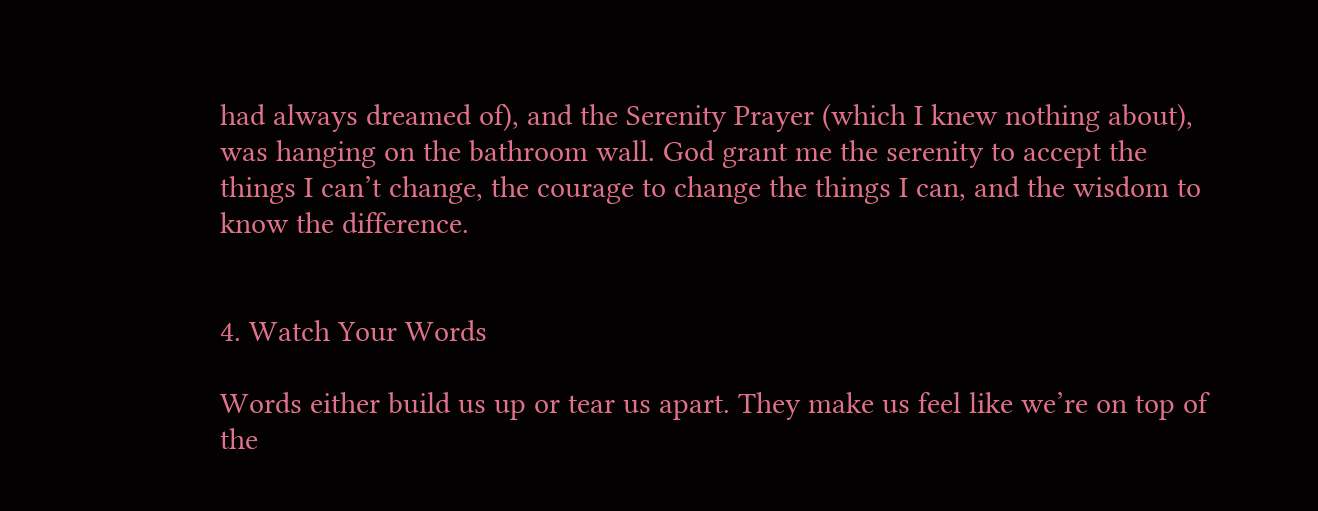had always dreamed of), and the Serenity Prayer (which I knew nothing about), was hanging on the bathroom wall. God grant me the serenity to accept the things I can’t change, the courage to change the things I can, and the wisdom to know the difference.


4. Watch Your Words

Words either build us up or tear us apart. They make us feel like we’re on top of the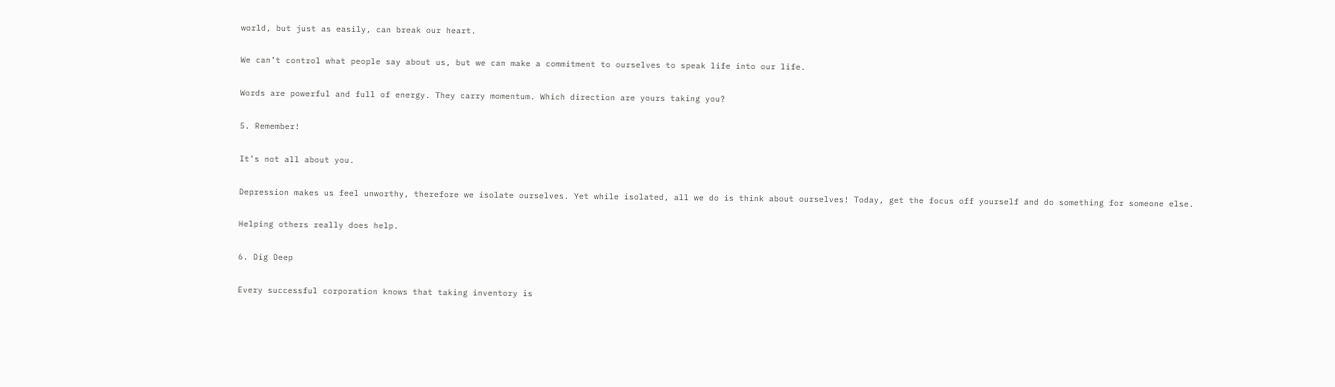world, but just as easily, can break our heart.

We can’t control what people say about us, but we can make a commitment to ourselves to speak life into our life.

Words are powerful and full of energy. They carry momentum. Which direction are yours taking you?

5. Remember!

It’s not all about you.

Depression makes us feel unworthy, therefore we isolate ourselves. Yet while isolated, all we do is think about ourselves! Today, get the focus off yourself and do something for someone else.

Helping others really does help.

6. Dig Deep

Every successful corporation knows that taking inventory is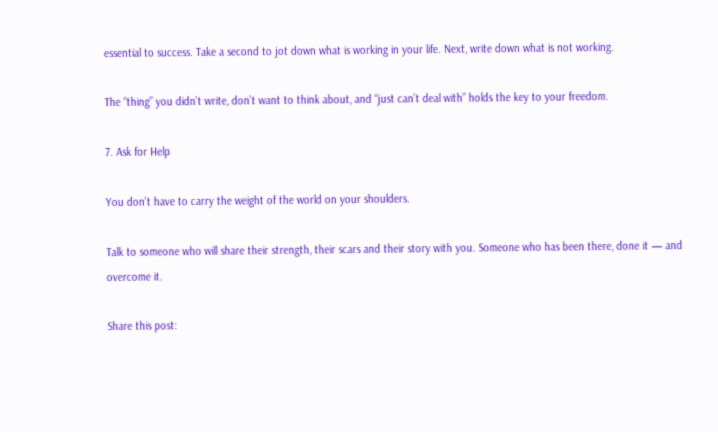essential to success. Take a second to jot down what is working in your life. Next, write down what is not working.

The “thing” you didn’t write, don’t want to think about, and “just can’t deal with” holds the key to your freedom.

7. Ask for Help

You don’t have to carry the weight of the world on your shoulders.

Talk to someone who will share their strength, their scars and their story with you. Someone who has been there, done it — and overcome it.

Share this post: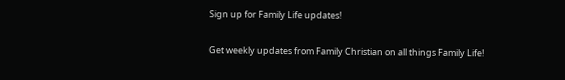Sign up for Family Life updates!

Get weekly updates from Family Christian on all things Family Life!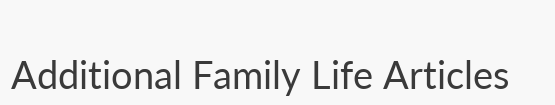Additional Family Life Articles